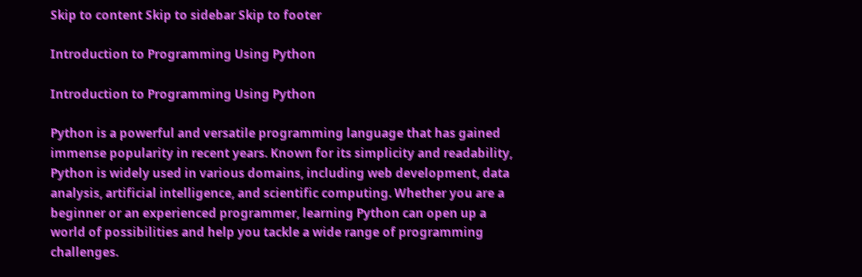Skip to content Skip to sidebar Skip to footer

Introduction to Programming Using Python

Introduction to Programming Using Python

Python is a powerful and versatile programming language that has gained immense popularity in recent years. Known for its simplicity and readability, Python is widely used in various domains, including web development, data analysis, artificial intelligence, and scientific computing. Whether you are a beginner or an experienced programmer, learning Python can open up a world of possibilities and help you tackle a wide range of programming challenges.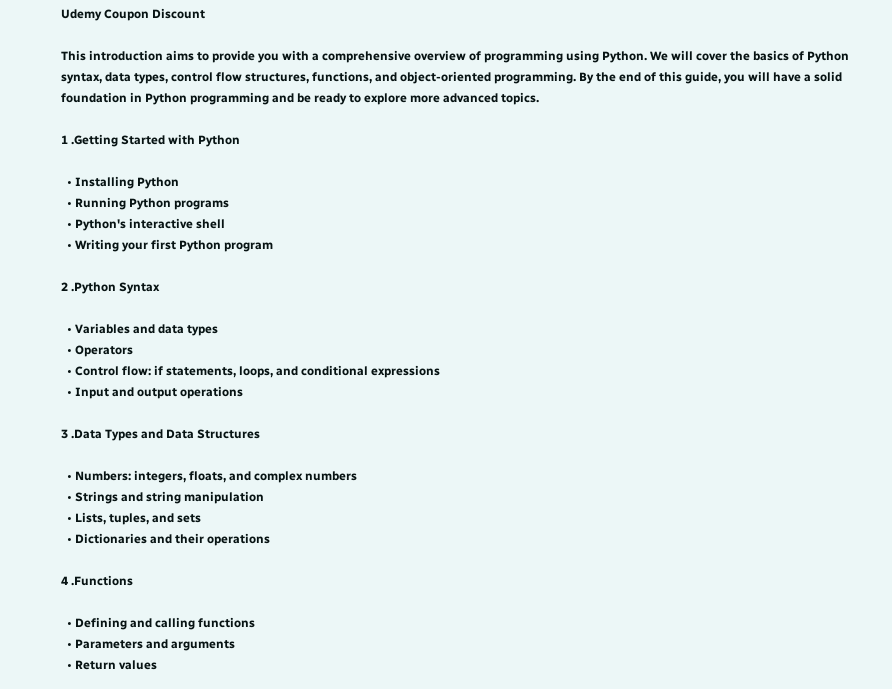Udemy Coupon Discount

This introduction aims to provide you with a comprehensive overview of programming using Python. We will cover the basics of Python syntax, data types, control flow structures, functions, and object-oriented programming. By the end of this guide, you will have a solid foundation in Python programming and be ready to explore more advanced topics.

1 .Getting Started with Python

  • Installing Python
  • Running Python programs
  • Python's interactive shell
  • Writing your first Python program

2 .Python Syntax

  • Variables and data types
  • Operators
  • Control flow: if statements, loops, and conditional expressions
  • Input and output operations

3 .Data Types and Data Structures

  • Numbers: integers, floats, and complex numbers
  • Strings and string manipulation
  • Lists, tuples, and sets
  • Dictionaries and their operations

4 .Functions

  • Defining and calling functions
  • Parameters and arguments
  • Return values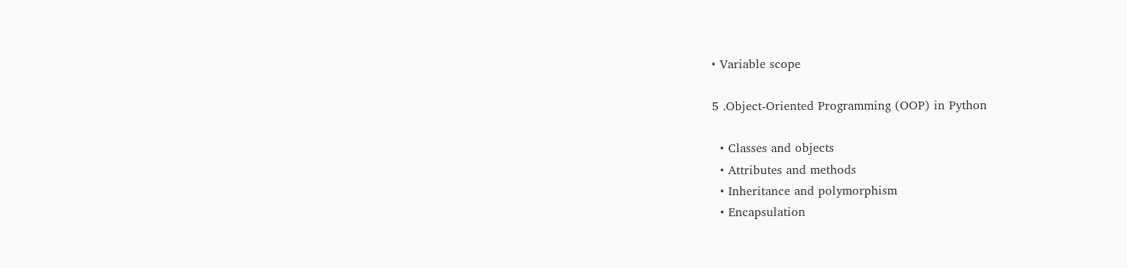• Variable scope

5 .Object-Oriented Programming (OOP) in Python

  • Classes and objects
  • Attributes and methods
  • Inheritance and polymorphism
  • Encapsulation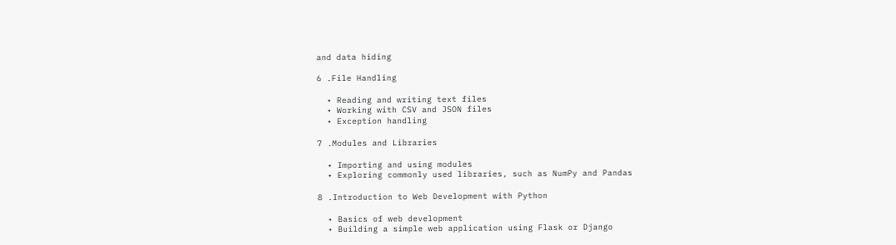and data hiding

6 .File Handling

  • Reading and writing text files
  • Working with CSV and JSON files
  • Exception handling

7 .Modules and Libraries

  • Importing and using modules
  • Exploring commonly used libraries, such as NumPy and Pandas

8 .Introduction to Web Development with Python

  • Basics of web development
  • Building a simple web application using Flask or Django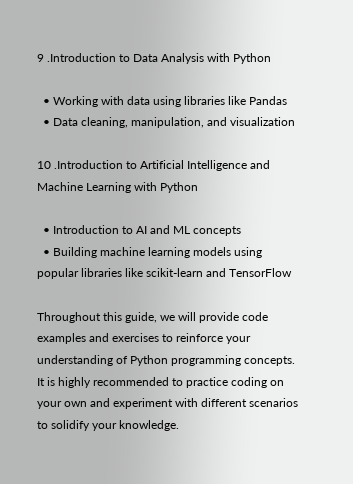9 .Introduction to Data Analysis with Python

  • Working with data using libraries like Pandas
  • Data cleaning, manipulation, and visualization

10 .Introduction to Artificial Intelligence and Machine Learning with Python

  • Introduction to AI and ML concepts
  • Building machine learning models using popular libraries like scikit-learn and TensorFlow

Throughout this guide, we will provide code examples and exercises to reinforce your understanding of Python programming concepts. It is highly recommended to practice coding on your own and experiment with different scenarios to solidify your knowledge.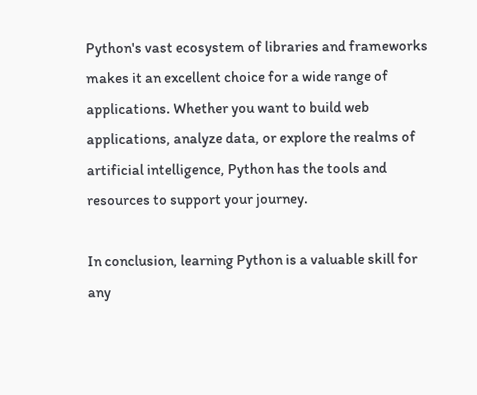Python's vast ecosystem of libraries and frameworks makes it an excellent choice for a wide range of applications. Whether you want to build web applications, analyze data, or explore the realms of artificial intelligence, Python has the tools and resources to support your journey.

In conclusion, learning Python is a valuable skill for any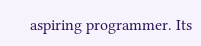aspiring programmer. Its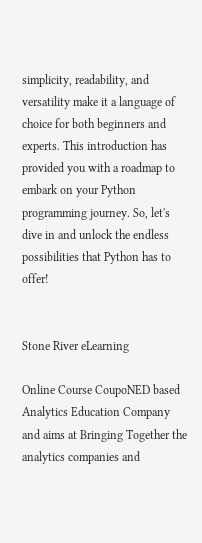simplicity, readability, and versatility make it a language of choice for both beginners and experts. This introduction has provided you with a roadmap to embark on your Python programming journey. So, let's dive in and unlock the endless possibilities that Python has to offer!


Stone River eLearning

Online Course CoupoNED based Analytics Education Company and aims at Bringing Together the analytics companies and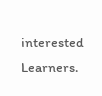interested Learners.